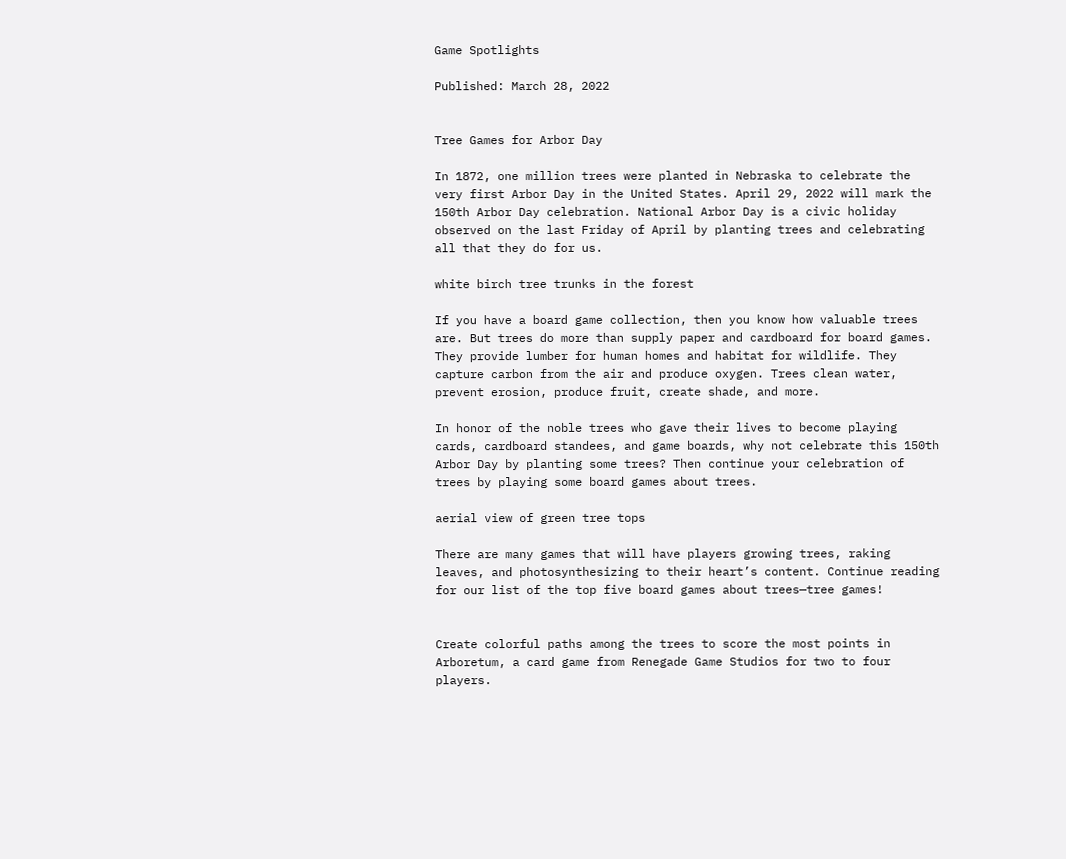Game Spotlights

Published: March 28, 2022


Tree Games for Arbor Day

In 1872, one million trees were planted in Nebraska to celebrate the very first Arbor Day in the United States. April 29, 2022 will mark the 150th Arbor Day celebration. National Arbor Day is a civic holiday observed on the last Friday of April by planting trees and celebrating all that they do for us.

white birch tree trunks in the forest

If you have a board game collection, then you know how valuable trees are. But trees do more than supply paper and cardboard for board games. They provide lumber for human homes and habitat for wildlife. They capture carbon from the air and produce oxygen. Trees clean water, prevent erosion, produce fruit, create shade, and more.

In honor of the noble trees who gave their lives to become playing cards, cardboard standees, and game boards, why not celebrate this 150th Arbor Day by planting some trees? Then continue your celebration of trees by playing some board games about trees.

aerial view of green tree tops

There are many games that will have players growing trees, raking leaves, and photosynthesizing to their heart’s content. Continue reading for our list of the top five board games about trees—tree games!


Create colorful paths among the trees to score the most points in Arboretum, a card game from Renegade Game Studios for two to four players.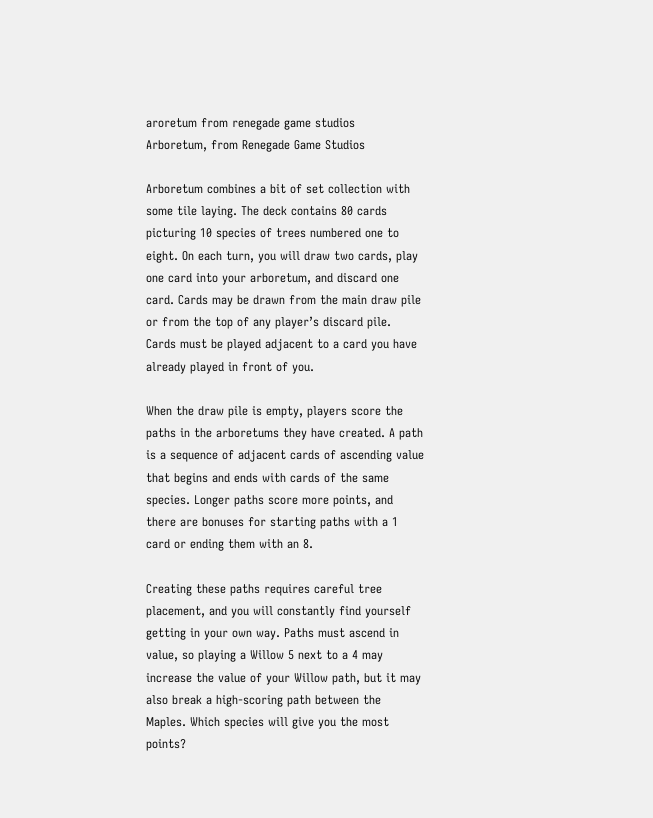aroretum from renegade game studios
Arboretum, from Renegade Game Studios

Arboretum combines a bit of set collection with some tile laying. The deck contains 80 cards picturing 10 species of trees numbered one to eight. On each turn, you will draw two cards, play one card into your arboretum, and discard one card. Cards may be drawn from the main draw pile or from the top of any player’s discard pile. Cards must be played adjacent to a card you have already played in front of you.

When the draw pile is empty, players score the paths in the arboretums they have created. A path is a sequence of adjacent cards of ascending value that begins and ends with cards of the same species. Longer paths score more points, and there are bonuses for starting paths with a 1 card or ending them with an 8.

Creating these paths requires careful tree placement, and you will constantly find yourself getting in your own way. Paths must ascend in value, so playing a Willow 5 next to a 4 may increase the value of your Willow path, but it may also break a high-scoring path between the Maples. Which species will give you the most points?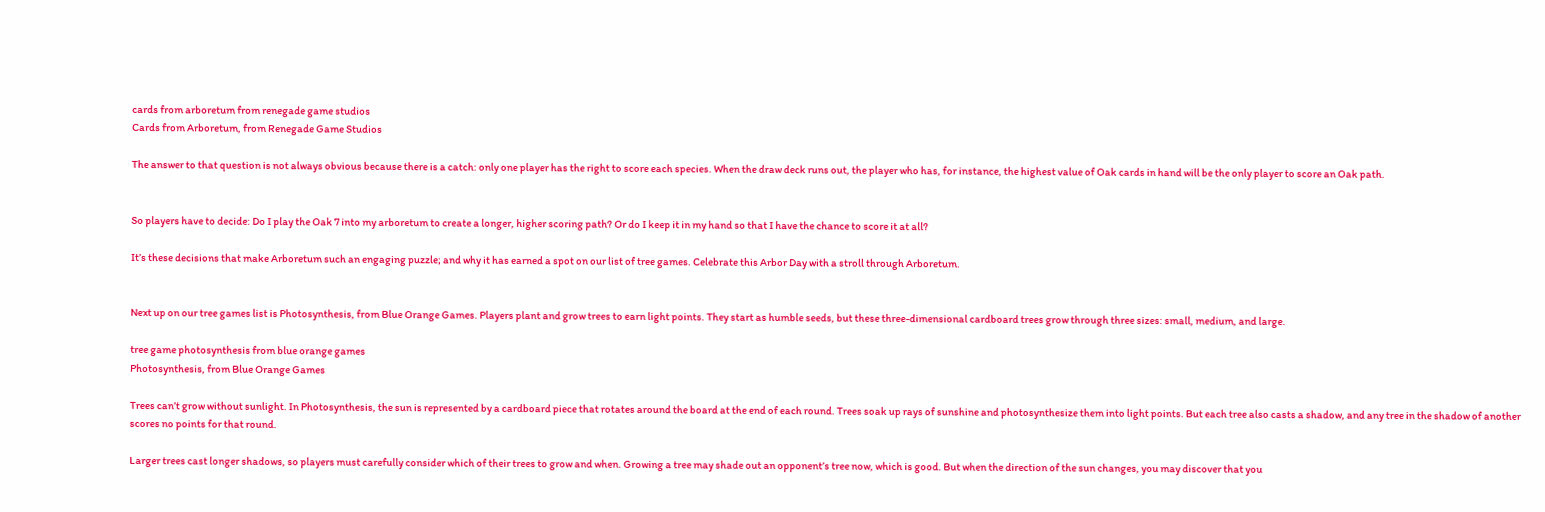cards from arboretum from renegade game studios
Cards from Arboretum, from Renegade Game Studios

The answer to that question is not always obvious because there is a catch: only one player has the right to score each species. When the draw deck runs out, the player who has, for instance, the highest value of Oak cards in hand will be the only player to score an Oak path.


So players have to decide: Do I play the Oak 7 into my arboretum to create a longer, higher scoring path? Or do I keep it in my hand so that I have the chance to score it at all?

It’s these decisions that make Arboretum such an engaging puzzle; and why it has earned a spot on our list of tree games. Celebrate this Arbor Day with a stroll through Arboretum.


Next up on our tree games list is Photosynthesis, from Blue Orange Games. Players plant and grow trees to earn light points. They start as humble seeds, but these three-dimensional cardboard trees grow through three sizes: small, medium, and large.

tree game photosynthesis from blue orange games
Photosynthesis, from Blue Orange Games

Trees can’t grow without sunlight. In Photosynthesis, the sun is represented by a cardboard piece that rotates around the board at the end of each round. Trees soak up rays of sunshine and photosynthesize them into light points. But each tree also casts a shadow, and any tree in the shadow of another scores no points for that round.

Larger trees cast longer shadows, so players must carefully consider which of their trees to grow and when. Growing a tree may shade out an opponent’s tree now, which is good. But when the direction of the sun changes, you may discover that you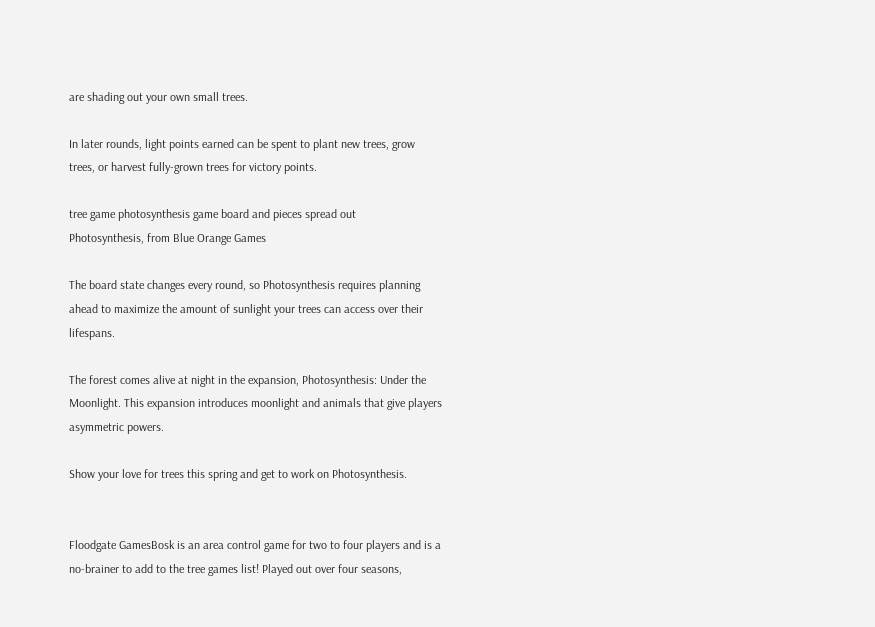are shading out your own small trees.

In later rounds, light points earned can be spent to plant new trees, grow trees, or harvest fully-grown trees for victory points.

tree game photosynthesis game board and pieces spread out
Photosynthesis, from Blue Orange Games

The board state changes every round, so Photosynthesis requires planning ahead to maximize the amount of sunlight your trees can access over their lifespans.

The forest comes alive at night in the expansion, Photosynthesis: Under the Moonlight. This expansion introduces moonlight and animals that give players asymmetric powers.

Show your love for trees this spring and get to work on Photosynthesis.


Floodgate GamesBosk is an area control game for two to four players and is a no-brainer to add to the tree games list! Played out over four seasons,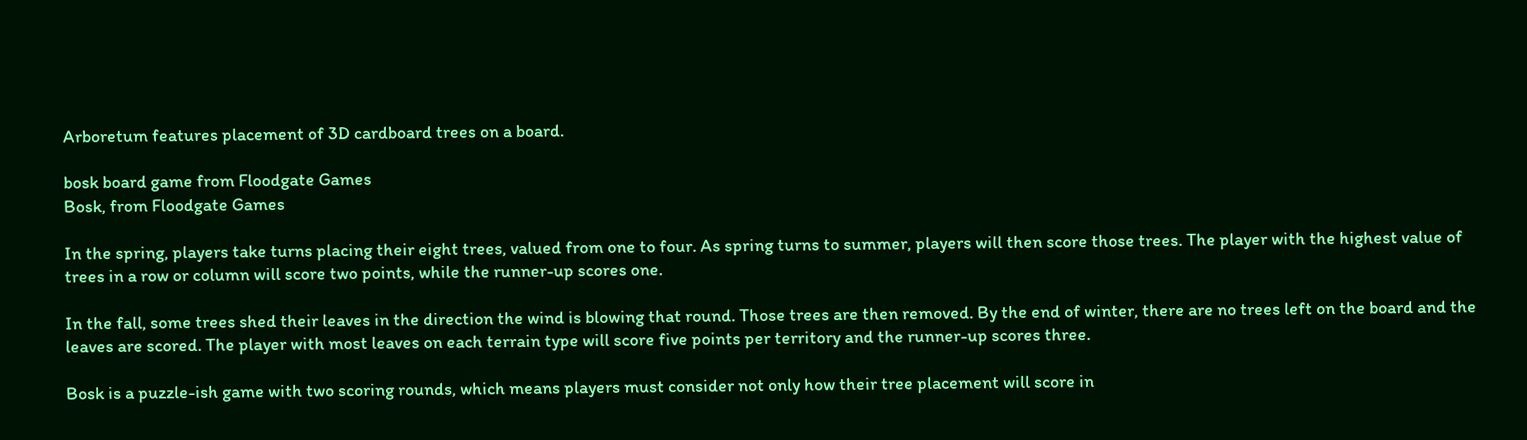Arboretum features placement of 3D cardboard trees on a board.

bosk board game from Floodgate Games
Bosk, from Floodgate Games

In the spring, players take turns placing their eight trees, valued from one to four. As spring turns to summer, players will then score those trees. The player with the highest value of trees in a row or column will score two points, while the runner-up scores one.

In the fall, some trees shed their leaves in the direction the wind is blowing that round. Those trees are then removed. By the end of winter, there are no trees left on the board and the leaves are scored. The player with most leaves on each terrain type will score five points per territory and the runner-up scores three.

Bosk is a puzzle-ish game with two scoring rounds, which means players must consider not only how their tree placement will score in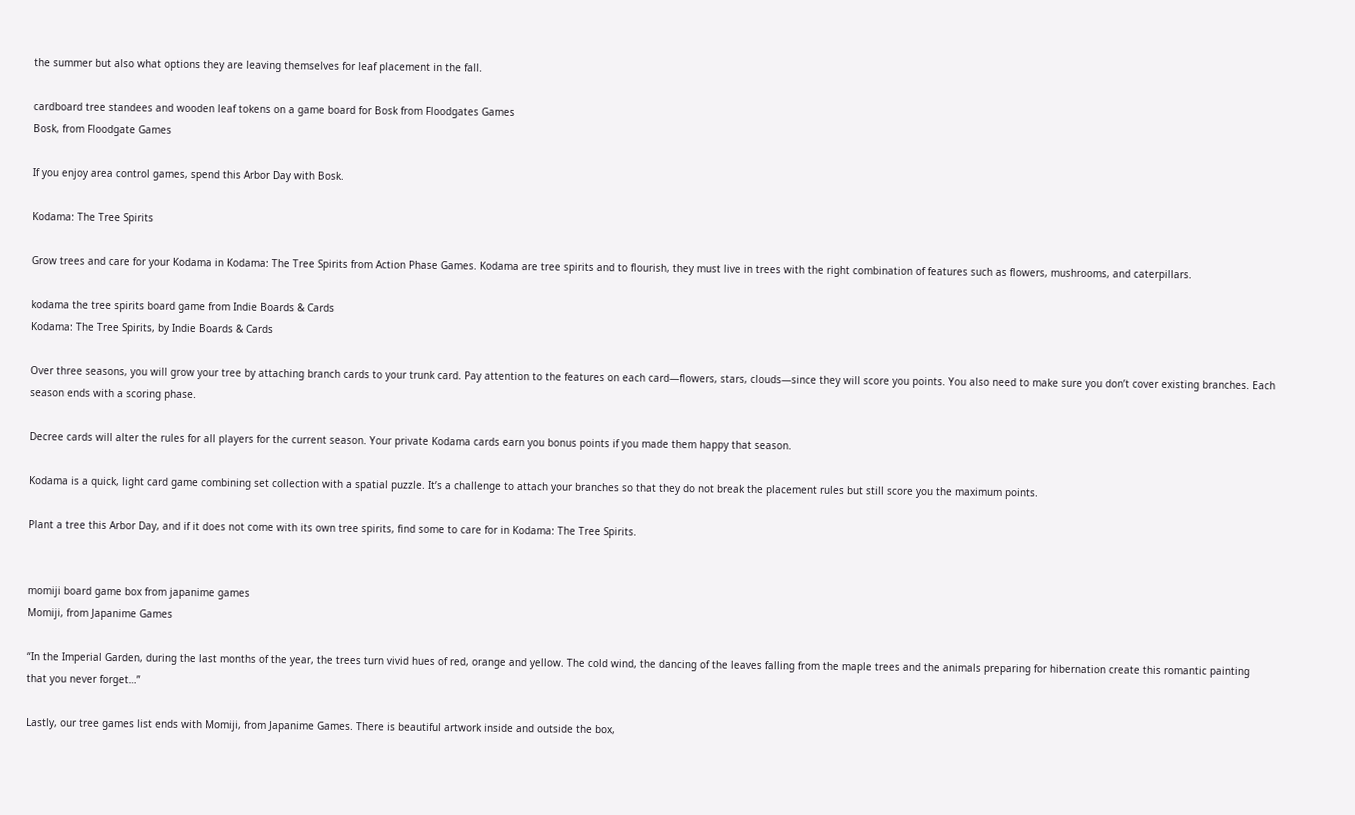the summer but also what options they are leaving themselves for leaf placement in the fall.

cardboard tree standees and wooden leaf tokens on a game board for Bosk from Floodgates Games
Bosk, from Floodgate Games

If you enjoy area control games, spend this Arbor Day with Bosk.

Kodama: The Tree Spirits

Grow trees and care for your Kodama in Kodama: The Tree Spirits from Action Phase Games. Kodama are tree spirits and to flourish, they must live in trees with the right combination of features such as flowers, mushrooms, and caterpillars.

kodama the tree spirits board game from Indie Boards & Cards
Kodama: The Tree Spirits, by Indie Boards & Cards

Over three seasons, you will grow your tree by attaching branch cards to your trunk card. Pay attention to the features on each card—flowers, stars, clouds—since they will score you points. You also need to make sure you don’t cover existing branches. Each season ends with a scoring phase.

Decree cards will alter the rules for all players for the current season. Your private Kodama cards earn you bonus points if you made them happy that season.

Kodama is a quick, light card game combining set collection with a spatial puzzle. It’s a challenge to attach your branches so that they do not break the placement rules but still score you the maximum points.

Plant a tree this Arbor Day, and if it does not come with its own tree spirits, find some to care for in Kodama: The Tree Spirits.


momiji board game box from japanime games
Momiji, from Japanime Games

“In the Imperial Garden, during the last months of the year, the trees turn vivid hues of red, orange and yellow. The cold wind, the dancing of the leaves falling from the maple trees and the animals preparing for hibernation create this romantic painting that you never forget…”

Lastly, our tree games list ends with Momiji, from Japanime Games. There is beautiful artwork inside and outside the box,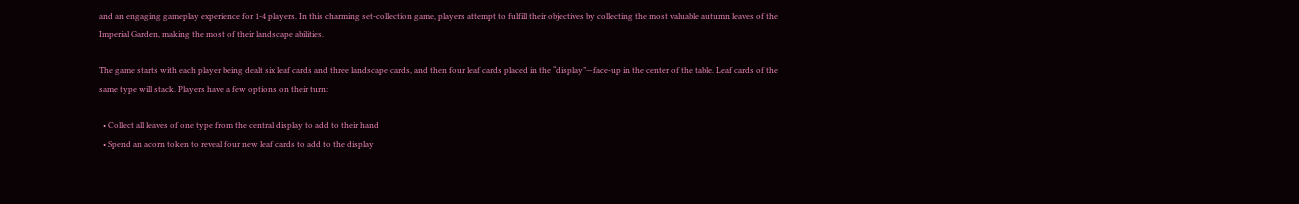and an engaging gameplay experience for 1-4 players. In this charming set-collection game, players attempt to fulfill their objectives by collecting the most valuable autumn leaves of the Imperial Garden, making the most of their landscape abilities.

The game starts with each player being dealt six leaf cards and three landscape cards, and then four leaf cards placed in the “display”—face-up in the center of the table. Leaf cards of the same type will stack. Players have a few options on their turn:

  • Collect all leaves of one type from the central display to add to their hand
  • Spend an acorn token to reveal four new leaf cards to add to the display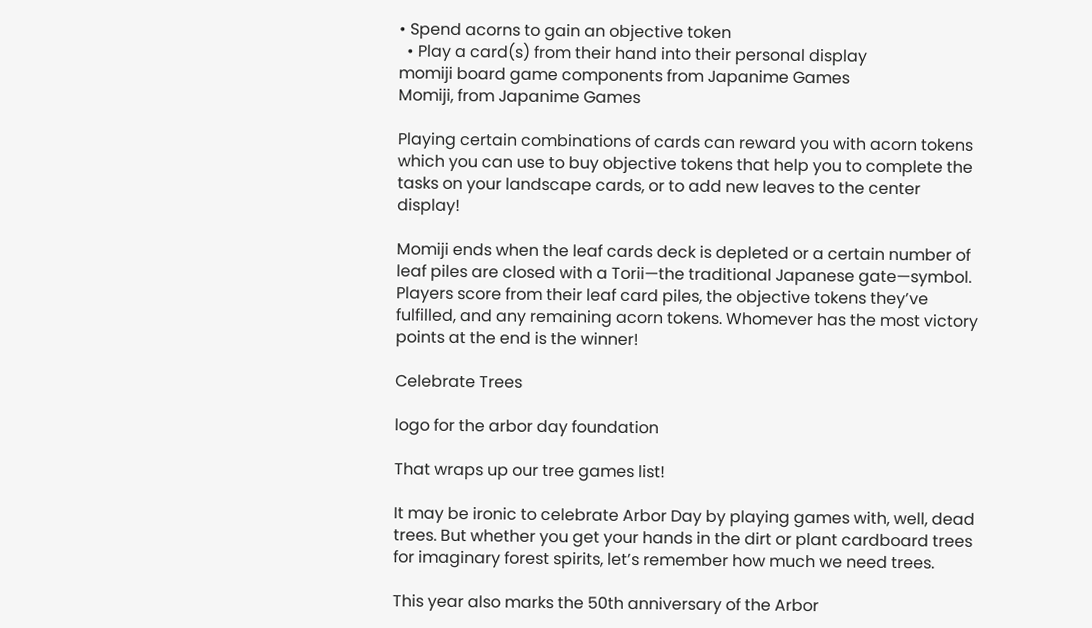• Spend acorns to gain an objective token
  • Play a card(s) from their hand into their personal display
momiji board game components from Japanime Games
Momiji, from Japanime Games

Playing certain combinations of cards can reward you with acorn tokens which you can use to buy objective tokens that help you to complete the tasks on your landscape cards, or to add new leaves to the center display!

Momiji ends when the leaf cards deck is depleted or a certain number of leaf piles are closed with a Torii—the traditional Japanese gate—symbol. Players score from their leaf card piles, the objective tokens they’ve fulfilled, and any remaining acorn tokens. Whomever has the most victory points at the end is the winner!

Celebrate Trees

logo for the arbor day foundation

That wraps up our tree games list!

It may be ironic to celebrate Arbor Day by playing games with, well, dead trees. But whether you get your hands in the dirt or plant cardboard trees for imaginary forest spirits, let’s remember how much we need trees.

This year also marks the 50th anniversary of the Arbor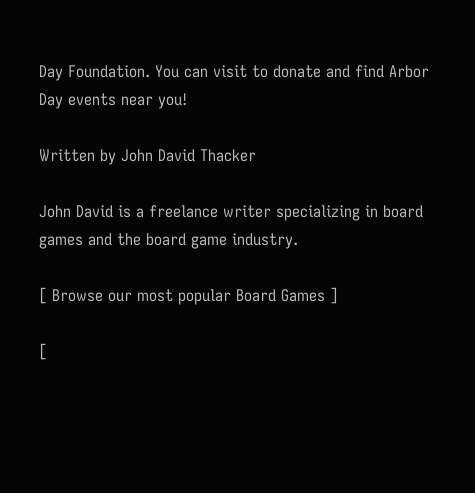Day Foundation. You can visit to donate and find Arbor Day events near you!

Written by John David Thacker

John David is a freelance writer specializing in board games and the board game industry.

[ Browse our most popular Board Games ]

[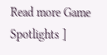Read more Game Spotlights ]